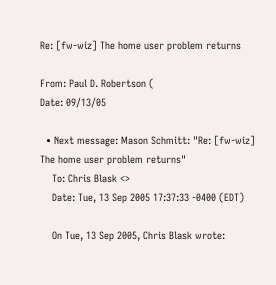Re: [fw-wiz] The home user problem returns

From: Paul D. Robertson (
Date: 09/13/05

  • Next message: Mason Schmitt: "Re: [fw-wiz] The home user problem returns"
    To: Chris Blask <>
    Date: Tue, 13 Sep 2005 17:37:33 -0400 (EDT)

    On Tue, 13 Sep 2005, Chris Blask wrote: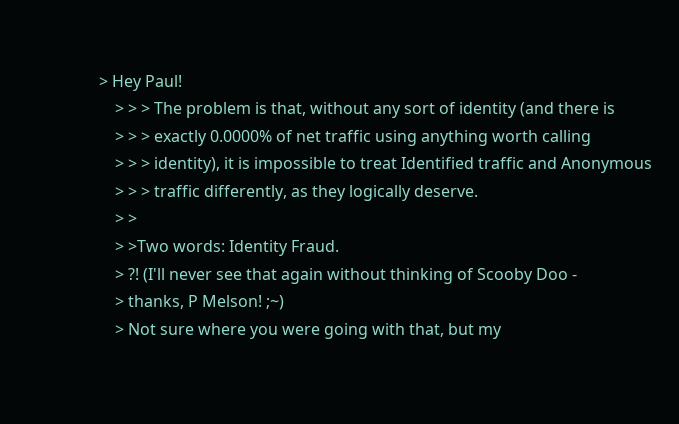> Hey Paul!
    > > > The problem is that, without any sort of identity (and there is
    > > > exactly 0.0000% of net traffic using anything worth calling
    > > > identity), it is impossible to treat Identified traffic and Anonymous
    > > > traffic differently, as they logically deserve.
    > >
    > >Two words: Identity Fraud.
    > ?! (I'll never see that again without thinking of Scooby Doo -
    > thanks, P Melson! ;~)
    > Not sure where you were going with that, but my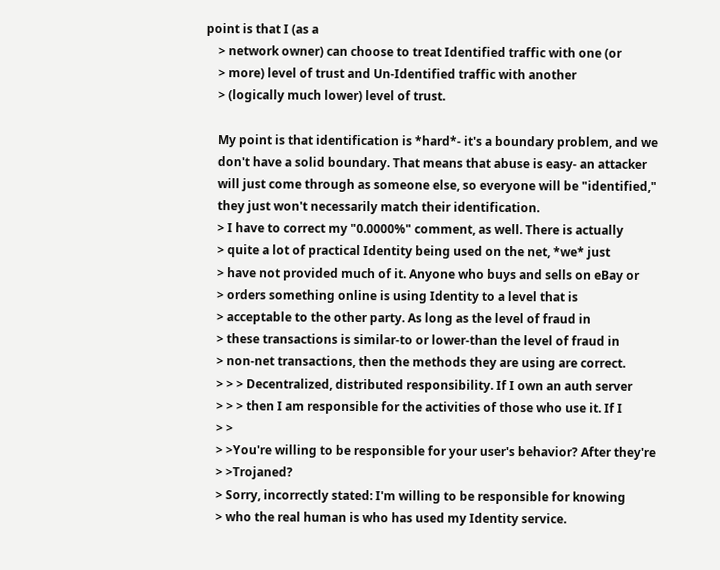point is that I (as a
    > network owner) can choose to treat Identified traffic with one (or
    > more) level of trust and Un-Identified traffic with another
    > (logically much lower) level of trust.

    My point is that identification is *hard*- it's a boundary problem, and we
    don't have a solid boundary. That means that abuse is easy- an attacker
    will just come through as someone else, so everyone will be "identified,"
    they just won't necessarily match their identification.
    > I have to correct my "0.0000%" comment, as well. There is actually
    > quite a lot of practical Identity being used on the net, *we* just
    > have not provided much of it. Anyone who buys and sells on eBay or
    > orders something online is using Identity to a level that is
    > acceptable to the other party. As long as the level of fraud in
    > these transactions is similar-to or lower-than the level of fraud in
    > non-net transactions, then the methods they are using are correct.
    > > > Decentralized, distributed responsibility. If I own an auth server
    > > > then I am responsible for the activities of those who use it. If I
    > >
    > >You're willing to be responsible for your user's behavior? After they're
    > >Trojaned?
    > Sorry, incorrectly stated: I'm willing to be responsible for knowing
    > who the real human is who has used my Identity service.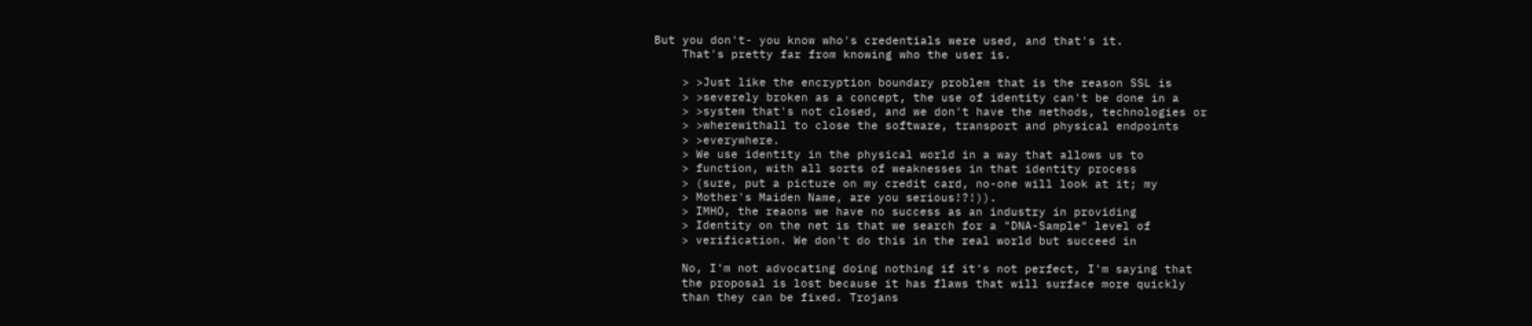But you don't- you know who's credentials were used, and that's it.
    That's pretty far from knowing who the user is.

    > >Just like the encryption boundary problem that is the reason SSL is
    > >severely broken as a concept, the use of identity can't be done in a
    > >system that's not closed, and we don't have the methods, technologies or
    > >wherewithall to close the software, transport and physical endpoints
    > >everywhere.
    > We use identity in the physical world in a way that allows us to
    > function, with all sorts of weaknesses in that identity process
    > (sure, put a picture on my credit card, no-one will look at it; my
    > Mother's Maiden Name, are you serious!?!)).
    > IMHO, the reaons we have no success as an industry in providing
    > Identity on the net is that we search for a "DNA-Sample" level of
    > verification. We don't do this in the real world but succeed in

    No, I'm not advocating doing nothing if it's not perfect, I'm saying that
    the proposal is lost because it has flaws that will surface more quickly
    than they can be fixed. Trojans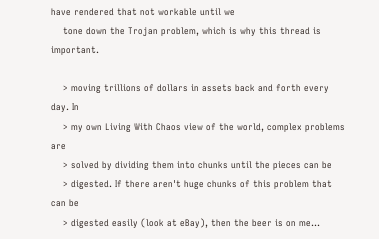have rendered that not workable until we
    tone down the Trojan problem, which is why this thread is important.

    > moving trillions of dollars in assets back and forth every day. In
    > my own Living With Chaos view of the world, complex problems are
    > solved by dividing them into chunks until the pieces can be
    > digested. If there aren't huge chunks of this problem that can be
    > digested easily (look at eBay), then the beer is on me...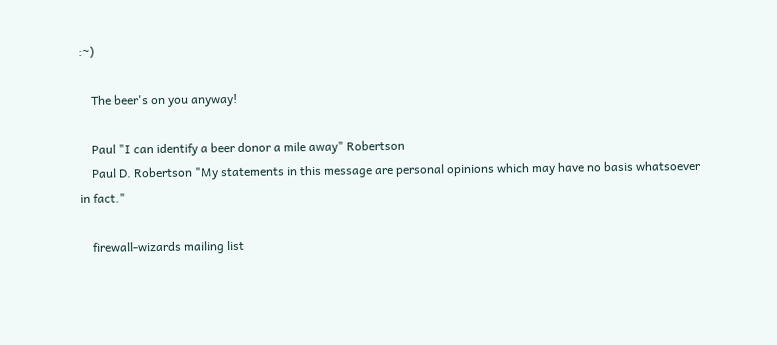:~)

    The beer's on you anyway!

    Paul "I can identify a beer donor a mile away" Robertson
    Paul D. Robertson "My statements in this message are personal opinions which may have no basis whatsoever in fact."

    firewall-wizards mailing list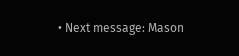• Next message: Mason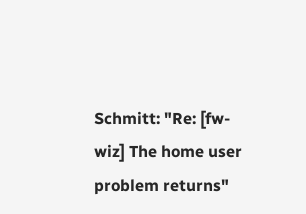Schmitt: "Re: [fw-wiz] The home user problem returns"